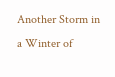Another Storm in a Winter of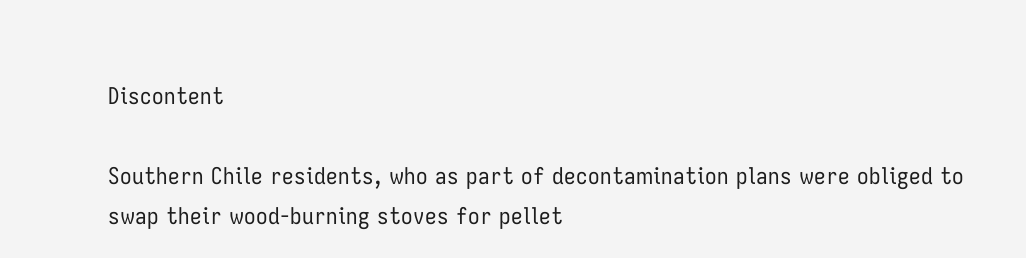Discontent

Southern Chile residents, who as part of decontamination plans were obliged to swap their wood-burning stoves for pellet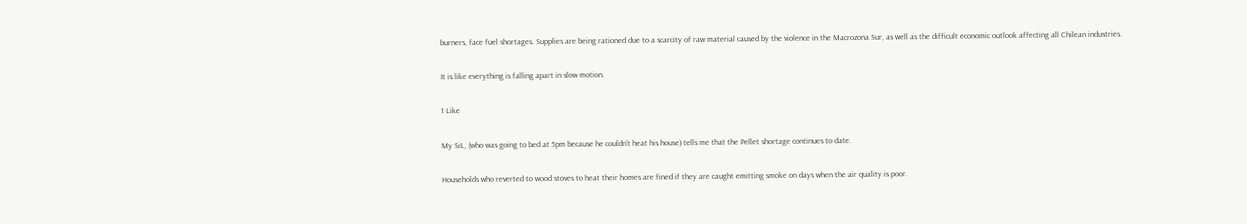burners, face fuel shortages. Supplies are being rationed due to a scarcity of raw material caused by the violence in the Macrozona Sur, as well as the difficult economic outlook affecting all Chilean industries.

It is like everything is falling apart in slow motion.

1 Like

My SiL, (who was going to bed at 5pm because he couldn’t heat his house) tells me that the Pellet shortage continues to date.

Households who reverted to wood stoves to heat their homes are fined if they are caught emitting smoke on days when the air quality is poor.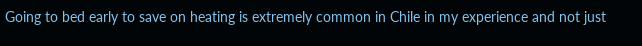Going to bed early to save on heating is extremely common in Chile in my experience and not just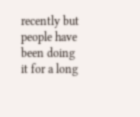recently but people have been doing it for a long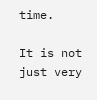time.

It is not just very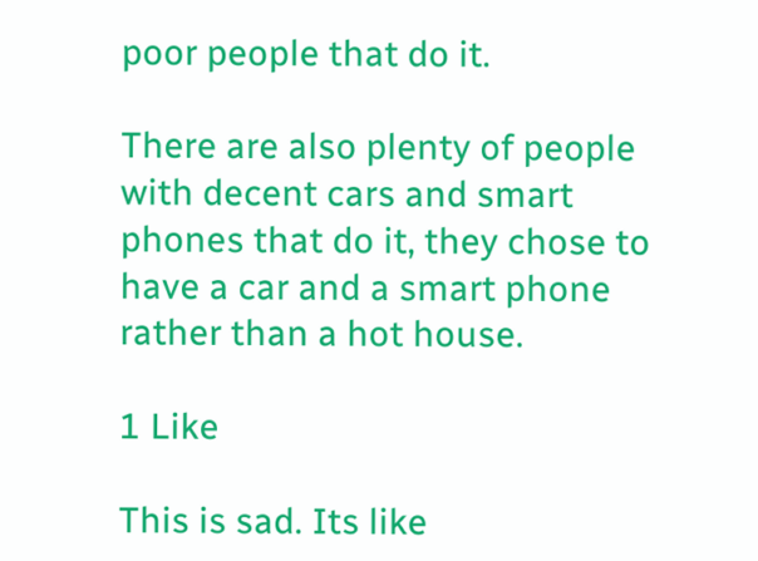poor people that do it.

There are also plenty of people with decent cars and smart phones that do it, they chose to have a car and a smart phone rather than a hot house.

1 Like

This is sad. Its like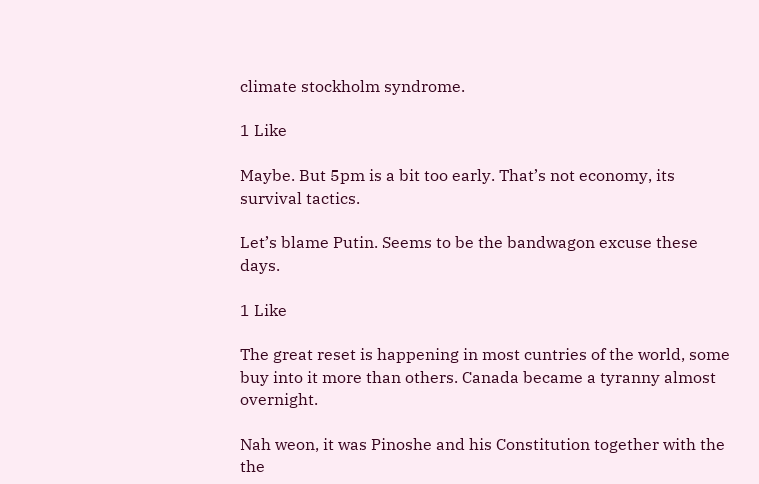climate stockholm syndrome.

1 Like

Maybe. But 5pm is a bit too early. That’s not economy, its survival tactics.

Let’s blame Putin. Seems to be the bandwagon excuse these days.

1 Like

The great reset is happening in most cuntries of the world, some buy into it more than others. Canada became a tyranny almost overnight.

Nah weon, it was Pinoshe and his Constitution together with the the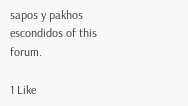sapos y pakhos escondidos of this forum.

1 Like